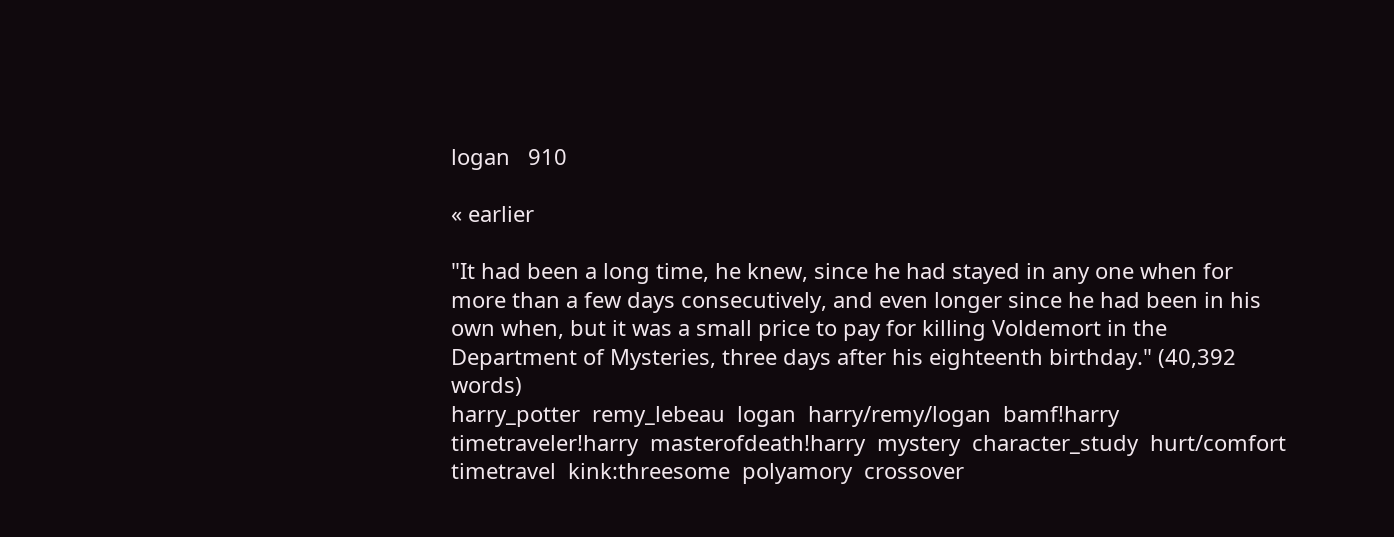logan   910

« earlier

"It had been a long time, he knew, since he had stayed in any one when for more than a few days consecutively, and even longer since he had been in his own when, but it was a small price to pay for killing Voldemort in the Department of Mysteries, three days after his eighteenth birthday." (40,392 words)
harry_potter  remy_lebeau  logan  harry/remy/logan  bamf!harry  timetraveler!harry  masterofdeath!harry  mystery  character_study  hurt/comfort  timetravel  kink:threesome  polyamory  crossover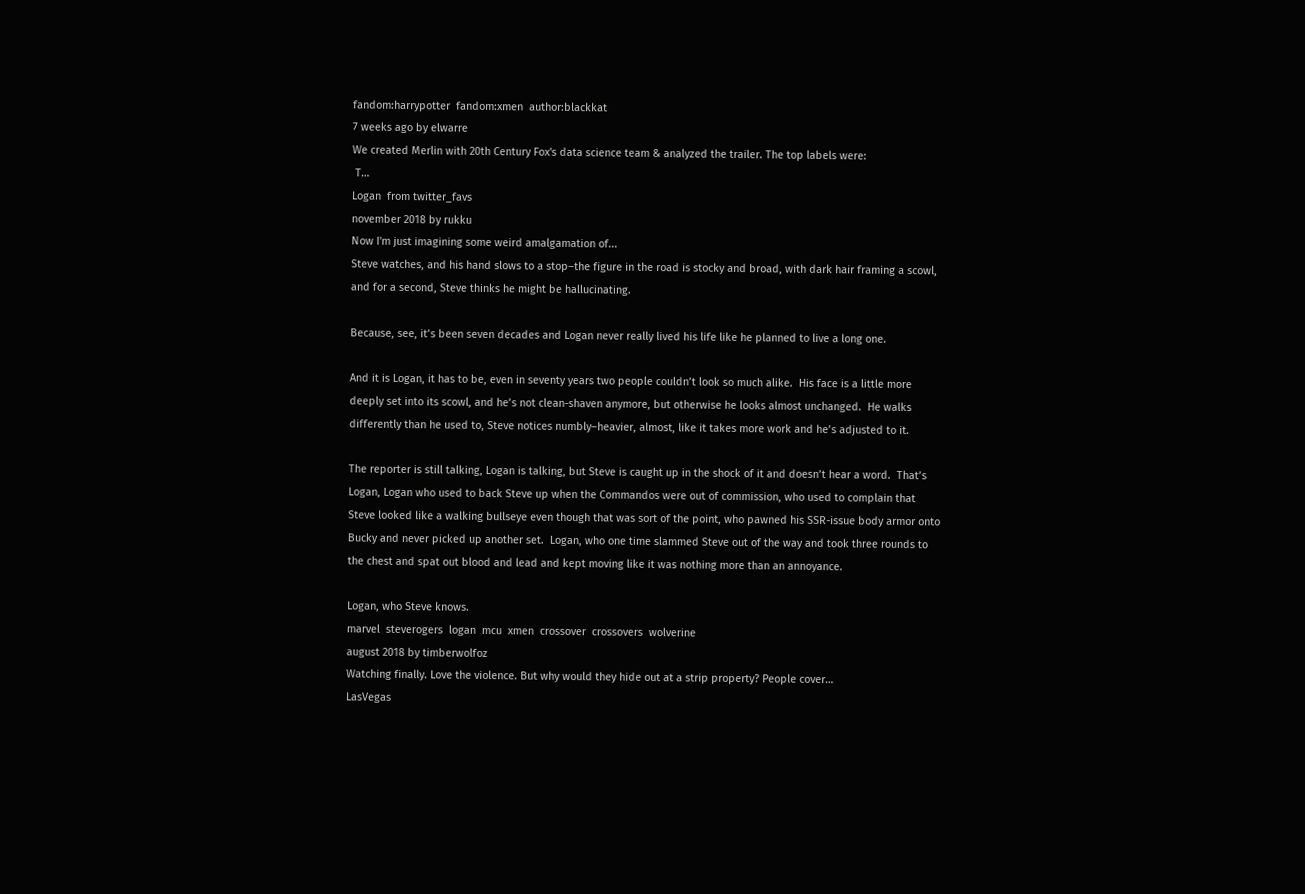fandom:harrypotter  fandom:xmen  author:blackkat
7 weeks ago by elwarre
We created Merlin with 20th Century Fox's data science team & analyzed the trailer. The top labels were:
 T…
Logan  from twitter_favs
november 2018 by rukku
Now I'm just imagining some weird amalgamation of...
Steve watches, and his hand slows to a stop–the figure in the road is stocky and broad, with dark hair framing a scowl, and for a second, Steve thinks he might be hallucinating.

Because, see, it’s been seven decades and Logan never really lived his life like he planned to live a long one.

And it is Logan, it has to be, even in seventy years two people couldn’t look so much alike.  His face is a little more deeply set into its scowl, and he’s not clean-shaven anymore, but otherwise he looks almost unchanged.  He walks differently than he used to, Steve notices numbly–heavier, almost, like it takes more work and he’s adjusted to it.

The reporter is still talking, Logan is talking, but Steve is caught up in the shock of it and doesn’t hear a word.  That’s Logan, Logan who used to back Steve up when the Commandos were out of commission, who used to complain that Steve looked like a walking bullseye even though that was sort of the point, who pawned his SSR-issue body armor onto Bucky and never picked up another set.  Logan, who one time slammed Steve out of the way and took three rounds to the chest and spat out blood and lead and kept moving like it was nothing more than an annoyance.

Logan, who Steve knows.
marvel  steverogers  logan  mcu  xmen  crossover  crossovers  wolverine
august 2018 by timberwolfoz
Watching finally. Love the violence. But why would they hide out at a strip property? People cover…
LasVegas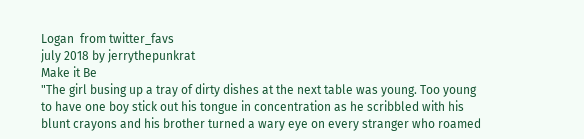Logan  from twitter_favs
july 2018 by jerrythepunkrat
Make it Be
"The girl busing up a tray of dirty dishes at the next table was young. Too young to have one boy stick out his tongue in concentration as he scribbled with his blunt crayons and his brother turned a wary eye on every stranger who roamed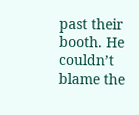past their booth. He couldn’t blame the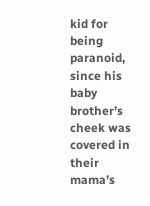kid for being paranoid, since his baby brother’s cheek was covered in their mama’s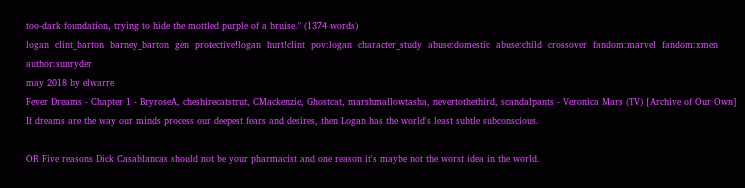too-dark foundation, trying to hide the mottled purple of a bruise." (1374 words)
logan  clint_barton  barney_barton  gen  protective!logan  hurt!clint  pov:logan  character_study  abuse:domestic  abuse:child  crossover  fandom:marvel  fandom:xmen  author:sunryder
may 2018 by elwarre
Fever Dreams - Chapter 1 - BryroseA, cheshirecatstrut, CMackenzie, Ghostcat, marshmallowtasha, nevertothethird, scandalpants - Veronica Mars (TV) [Archive of Our Own]
If dreams are the way our minds process our deepest fears and desires, then Logan has the world's least subtle subconscious.

OR Five reasons Dick Casablancas should not be your pharmacist and one reason it's maybe not the worst idea in the world.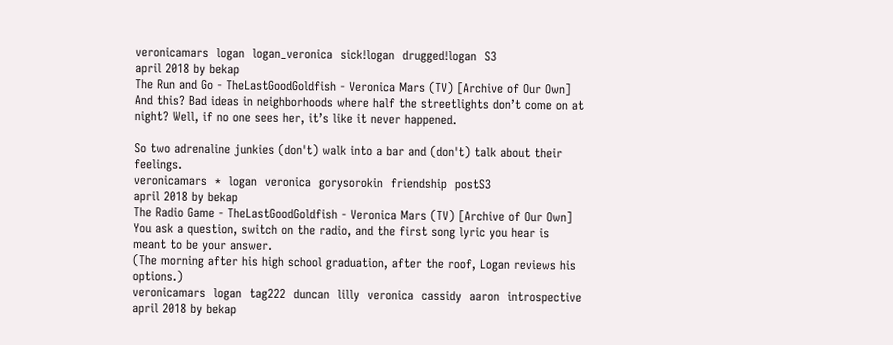veronicamars  logan  logan_veronica  sick!logan  drugged!logan  S3
april 2018 by bekap
The Run and Go - TheLastGoodGoldfish - Veronica Mars (TV) [Archive of Our Own]
And this? Bad ideas in neighborhoods where half the streetlights don’t come on at night? Well, if no one sees her, it’s like it never happened.

So two adrenaline junkies (don't) walk into a bar and (don't) talk about their feelings.
veronicamars  *  logan  veronica  gorysorokin  friendship  postS3
april 2018 by bekap
The Radio Game - TheLastGoodGoldfish - Veronica Mars (TV) [Archive of Our Own]
You ask a question, switch on the radio, and the first song lyric you hear is meant to be your answer.
(The morning after his high school graduation, after the roof, Logan reviews his options.)
veronicamars  logan  tag222  duncan  lilly  veronica  cassidy  aaron  introspective
april 2018 by bekap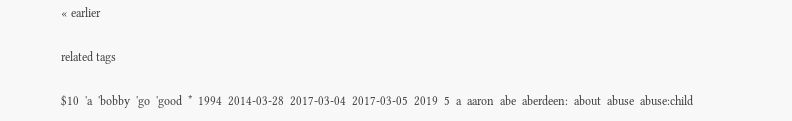« earlier

related tags

$10  'a  'bobby  'go  'good  *  1994  2014-03-28  2017-03-04  2017-03-05  2019  5  a  aaron  abe  aberdeen:  about  abuse  abuse:child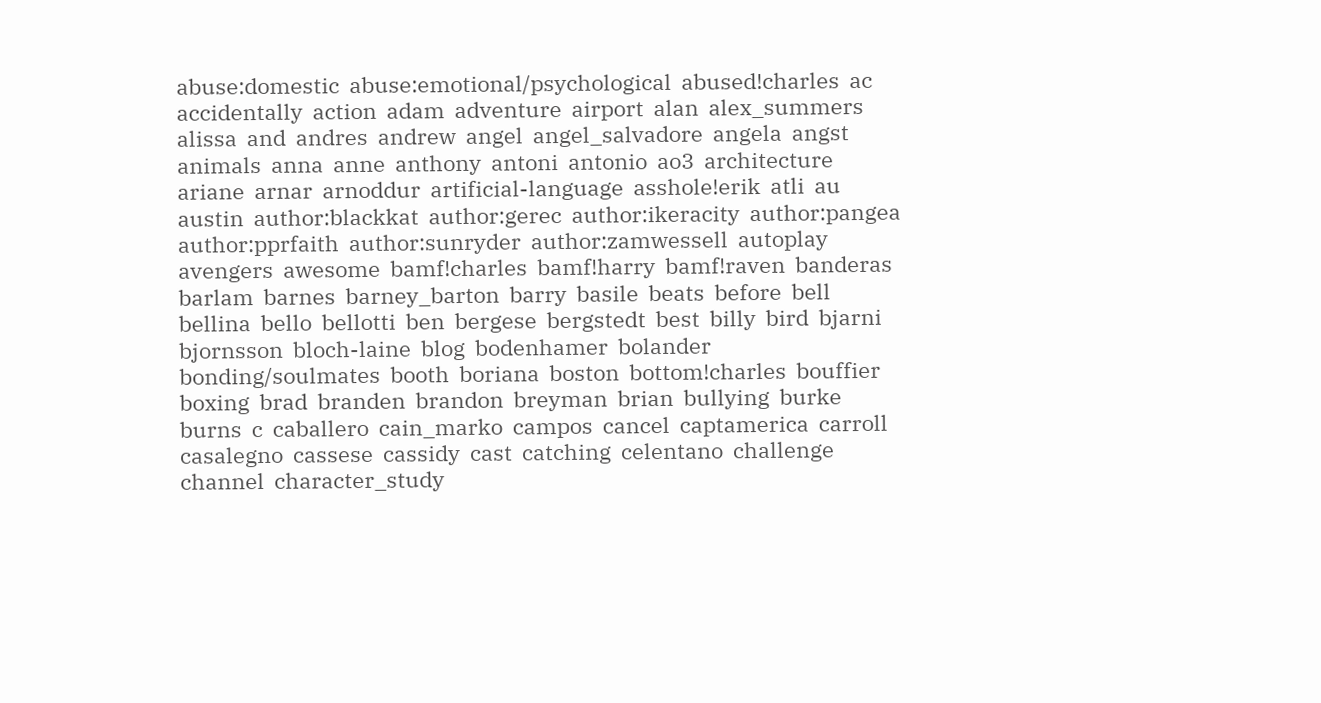abuse:domestic  abuse:emotional/psychological  abused!charles  ac  accidentally  action  adam  adventure  airport  alan  alex_summers  alissa  and  andres  andrew  angel  angel_salvadore  angela  angst  animals  anna  anne  anthony  antoni  antonio  ao3  architecture  ariane  arnar  arnoddur  artificial-language  asshole!erik  atli  au  austin  author:blackkat  author:gerec  author:ikeracity  author:pangea  author:pprfaith  author:sunryder  author:zamwessell  autoplay  avengers  awesome  bamf!charles  bamf!harry  bamf!raven  banderas  barlam  barnes  barney_barton  barry  basile  beats  before  bell  bellina  bello  bellotti  ben  bergese  bergstedt  best  billy  bird  bjarni  bjornsson  bloch-laine  blog  bodenhamer  bolander  bonding/soulmates  booth  boriana  boston  bottom!charles  bouffier  boxing  brad  branden  brandon  breyman  brian  bullying  burke  burns  c  caballero  cain_marko  campos  cancel  captamerica  carroll  casalegno  cassese  cassidy  cast  catching  celentano  challenge  channel  character_study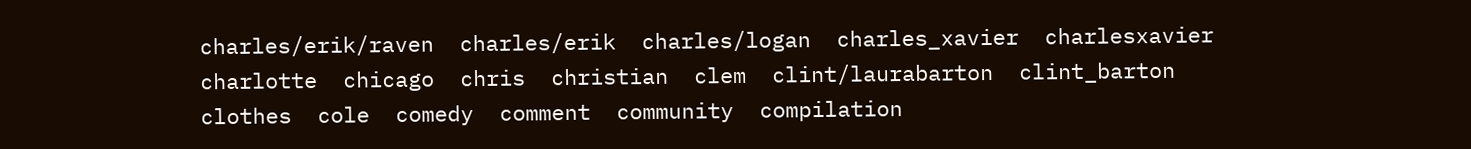charles/erik/raven  charles/erik  charles/logan  charles_xavier  charlesxavier  charlotte  chicago  chris  christian  clem  clint/laurabarton  clint_barton  clothes  cole  comedy  comment  community  compilation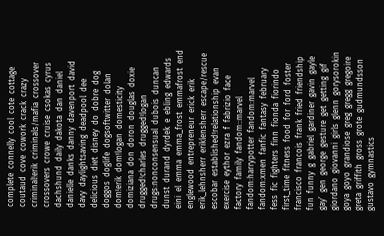complete  connelly  cool  cote  cottage  coutaud  cove  cowork  crack  crazy  criminal!erik  criminals/mafia  crossover  crossovers  crowe  cruise  csokas  cyrus  dachshund  daily  dakota  dan  daniel  danielle  danks  danny  davenport  david  davy  daylightsaving  deadpool  dee  delicious  diet  disney  do  dobre  dog  doggos  doglife  dogsoftwitter  dolan  dom!erik  dom!logan  domesticity  domiziana  don  doron  douglas  doxie  drugged!charles  drugged!logan  drugs:nonconsensual  dubois  duncan  dunst  durand  dyrdek  e  ebling  edwards  eini  el  emma  emma_frost  emmafrost  end  englewood  entrepreneur  erick  erik  erik_lehnsherr  eriklensherr  escape/rescue  escobar  established!relationship  evan  exercise  eythor  ezra  f  fabrizio  face  factory  family  fandom::marvel  fandom:harrypotter  fandom:marvel  fandom:xmen  fanfic  fantasy  february  fess  fic  fighters  finn  fionda  fiorindo  first_time  fitness  food  for  ford  foster  francisco  francois  frank  fried  friendship  fun  funny  g  gabriel  gardiner  gavin  gayle  gay’  gen  george  gesture  get  getting  gif  giordano  giovanni  girls  glenn  gorysorokin  goya  goyo  grandiose  greg  gregg  gregoire  greta  griffith  gross  grote  gudmundsson  gustavo  gymnastics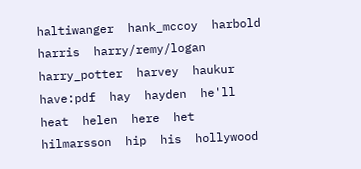haltiwanger  hank_mccoy  harbold  harris  harry/remy/logan  harry_potter  harvey  haukur  have:pdf  hay  hayden  he'll  heat  helen  here  het  hilmarsson  hip  his  hollywood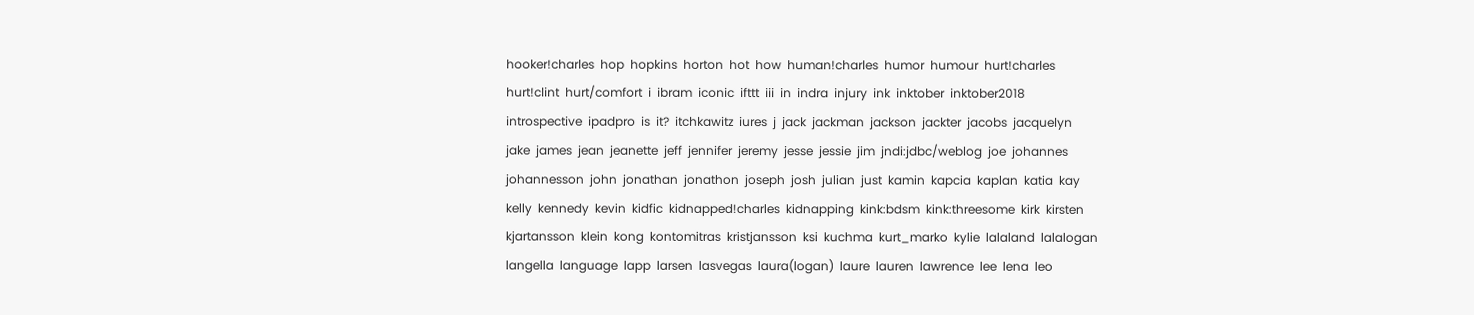hooker!charles  hop  hopkins  horton  hot  how  human!charles  humor  humour  hurt!charles  hurt!clint  hurt/comfort  i  ibram  iconic  ifttt  iii  in  indra  injury  ink  inktober  inktober2018  introspective  ipadpro  is  it?  itchkawitz  iures  j  jack  jackman  jackson  jackter  jacobs  jacquelyn  jake  james  jean  jeanette  jeff  jennifer  jeremy  jesse  jessie  jim  jndi:jdbc/weblog  joe  johannes  johannesson  john  jonathan  jonathon  joseph  josh  julian  just  kamin  kapcia  kaplan  katia  kay  kelly  kennedy  kevin  kidfic  kidnapped!charles  kidnapping  kink:bdsm  kink:threesome  kirk  kirsten  kjartansson  klein  kong  kontomitras  kristjansson  ksi  kuchma  kurt_marko  kylie  lalaland  lalalogan  langella  language  lapp  larsen  lasvegas  laura(logan)  laure  lauren  lawrence  lee  lena  leo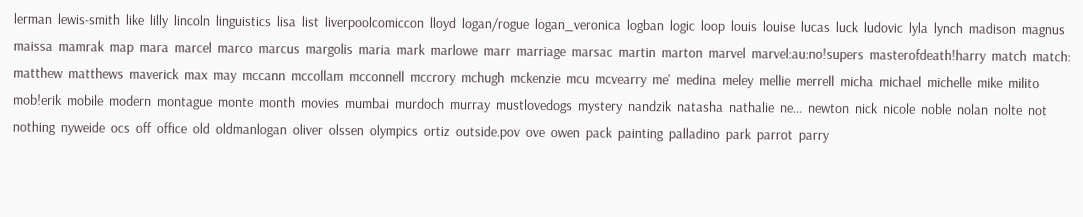lerman  lewis-smith  like  lilly  lincoln  linguistics  lisa  list  liverpoolcomiccon  lloyd  logan/rogue  logan_veronica  logban  logic  loop  louis  louise  lucas  luck  ludovic  lyla  lynch  madison  magnus  maissa  mamrak  map  mara  marcel  marco  marcus  margolis  maria  mark  marlowe  marr  marriage  marsac  martin  marton  marvel  marvel:au:no!supers  masterofdeath!harry  match  match:  matthew  matthews  maverick  max  may  mccann  mccollam  mcconnell  mccrory  mchugh  mckenzie  mcu  mcvearry  me'  medina  meley  mellie  merrell  micha  michael  michelle  mike  milito  mob!erik  mobile  modern  montague  monte  month  movies  mumbai  murdoch  murray  mustlovedogs  mystery  nandzik  natasha  nathalie  ne...  newton  nick  nicole  noble  nolan  nolte  not  nothing  nyweide  ocs  off  office  old  oldmanlogan  oliver  olssen  olympics  ortiz  outside.pov  ove  owen  pack  painting  palladino  park  parrot  parry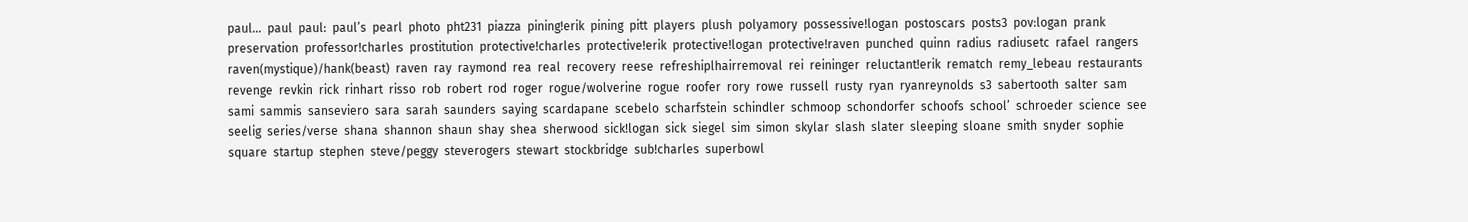paul...  paul  paul:  paul’s  pearl  photo  pht231  piazza  pining!erik  pining  pitt  players  plush  polyamory  possessive!logan  postoscars  posts3  pov:logan  prank  preservation  professor!charles  prostitution  protective!charles  protective!erik  protective!logan  protective!raven  punched  quinn  radius  radiusetc  rafael  rangers  raven(mystique)/hank(beast)  raven  ray  raymond  rea  real  recovery  reese  refreshiplhairremoval  rei  reininger  reluctant!erik  rematch  remy_lebeau  restaurants  revenge  revkin  rick  rinhart  risso  rob  robert  rod  roger  rogue/wolverine  rogue  roofer  rory  rowe  russell  rusty  ryan  ryanreynolds  s3  sabertooth  salter  sam  sami  sammis  sanseviero  sara  sarah  saunders  saying  scardapane  scebelo  scharfstein  schindler  schmoop  schondorfer  schoofs  school’  schroeder  science  see  seelig  series/verse  shana  shannon  shaun  shay  shea  sherwood  sick!logan  sick  siegel  sim  simon  skylar  slash  slater  sleeping  sloane  smith  snyder  sophie  square  startup  stephen  steve/peggy  steverogers  stewart  stockbridge  sub!charles  superbowl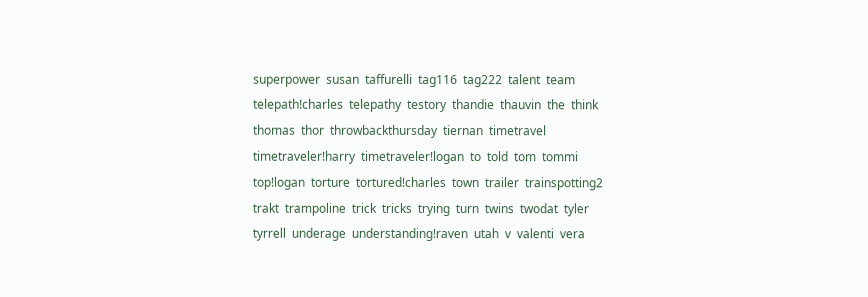superpower  susan  taffurelli  tag116  tag222  talent  team  telepath!charles  telepathy  testory  thandie  thauvin  the  think  thomas  thor  throwbackthursday  tiernan  timetravel  timetraveler!harry  timetraveler!logan  to  told  tom  tommi  top!logan  torture  tortured!charles  town  trailer  trainspotting2  trakt  trampoline  trick  tricks  trying  turn  twins  twodat  tyler  tyrrell  underage  understanding!raven  utah  v  valenti  vera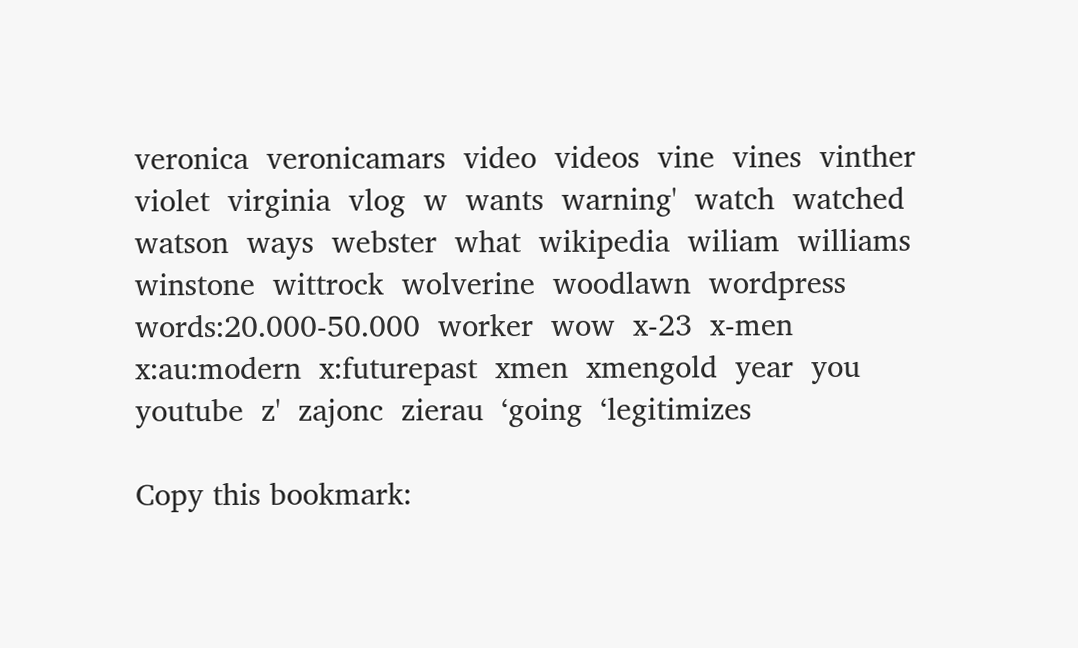veronica  veronicamars  video  videos  vine  vines  vinther  violet  virginia  vlog  w  wants  warning'  watch  watched  watson  ways  webster  what  wikipedia  wiliam  williams  winstone  wittrock  wolverine  woodlawn  wordpress  words:20.000-50.000  worker  wow  x-23  x-men  x:au:modern  x:futurepast  xmen  xmengold  year  you  youtube  z'  zajonc  zierau  ‘going  ‘legitimizes

Copy this bookmark: